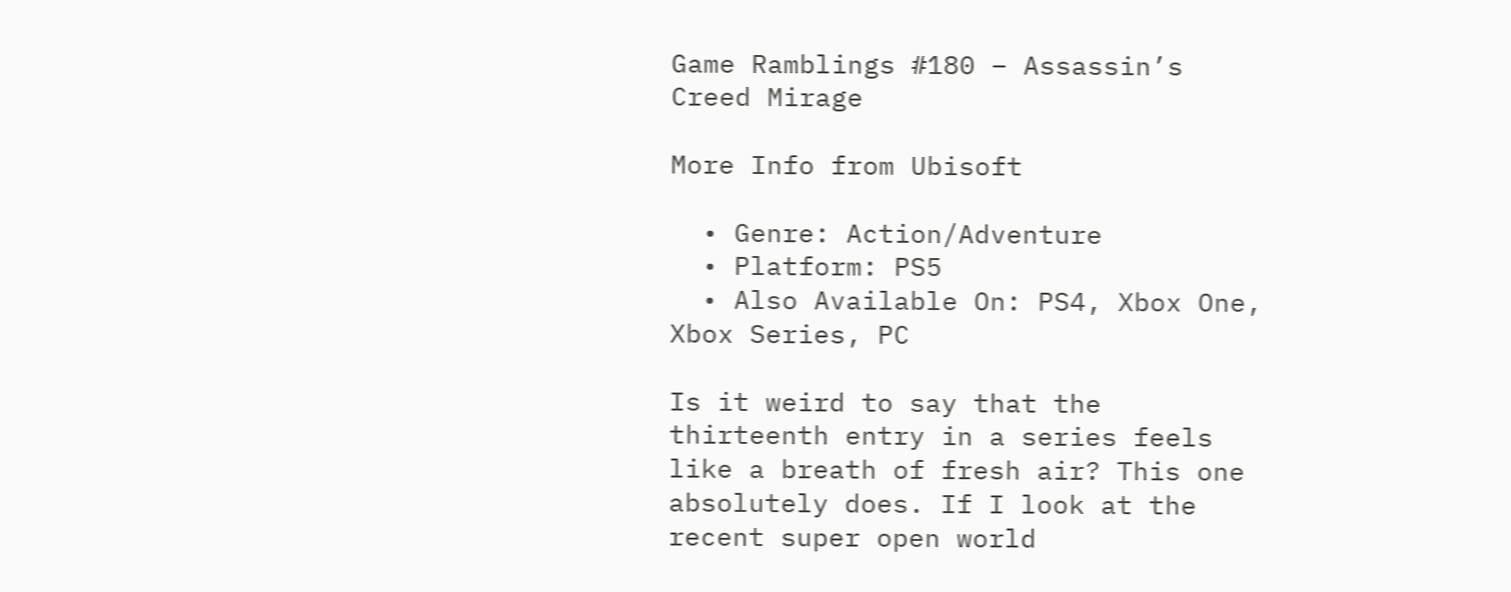Game Ramblings #180 – Assassin’s Creed Mirage

More Info from Ubisoft

  • Genre: Action/Adventure
  • Platform: PS5
  • Also Available On: PS4, Xbox One, Xbox Series, PC

Is it weird to say that the thirteenth entry in a series feels like a breath of fresh air? This one absolutely does. If I look at the recent super open world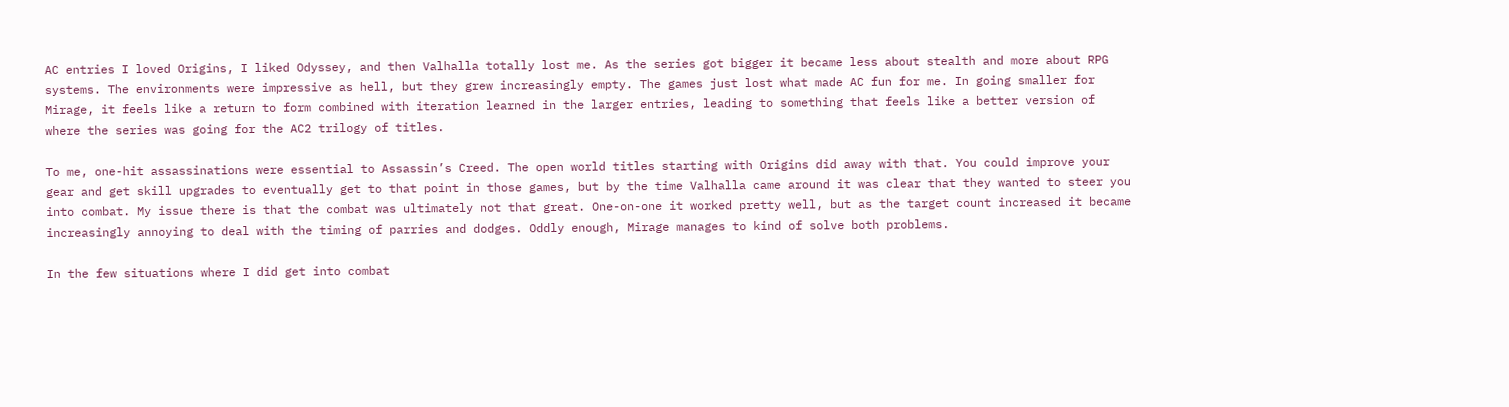AC entries I loved Origins, I liked Odyssey, and then Valhalla totally lost me. As the series got bigger it became less about stealth and more about RPG systems. The environments were impressive as hell, but they grew increasingly empty. The games just lost what made AC fun for me. In going smaller for Mirage, it feels like a return to form combined with iteration learned in the larger entries, leading to something that feels like a better version of where the series was going for the AC2 trilogy of titles.

To me, one-hit assassinations were essential to Assassin’s Creed. The open world titles starting with Origins did away with that. You could improve your gear and get skill upgrades to eventually get to that point in those games, but by the time Valhalla came around it was clear that they wanted to steer you into combat. My issue there is that the combat was ultimately not that great. One-on-one it worked pretty well, but as the target count increased it became increasingly annoying to deal with the timing of parries and dodges. Oddly enough, Mirage manages to kind of solve both problems.

In the few situations where I did get into combat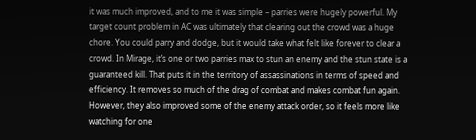it was much improved, and to me it was simple – parries were hugely powerful. My target count problem in AC was ultimately that clearing out the crowd was a huge chore. You could parry and dodge, but it would take what felt like forever to clear a crowd. In Mirage, it’s one or two parries max to stun an enemy and the stun state is a guaranteed kill. That puts it in the territory of assassinations in terms of speed and efficiency. It removes so much of the drag of combat and makes combat fun again. However, they also improved some of the enemy attack order, so it feels more like watching for one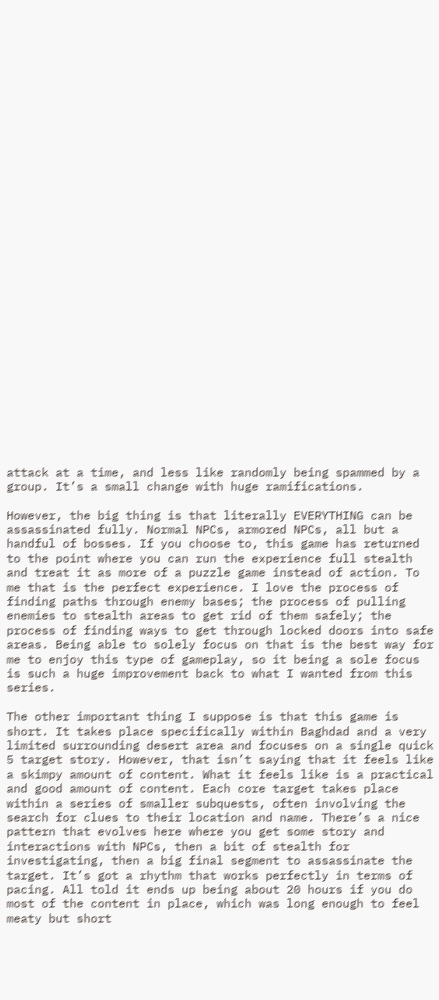attack at a time, and less like randomly being spammed by a group. It’s a small change with huge ramifications.

However, the big thing is that literally EVERYTHING can be assassinated fully. Normal NPCs, armored NPCs, all but a handful of bosses. If you choose to, this game has returned to the point where you can run the experience full stealth and treat it as more of a puzzle game instead of action. To me that is the perfect experience. I love the process of finding paths through enemy bases; the process of pulling enemies to stealth areas to get rid of them safely; the process of finding ways to get through locked doors into safe areas. Being able to solely focus on that is the best way for me to enjoy this type of gameplay, so it being a sole focus is such a huge improvement back to what I wanted from this series.

The other important thing I suppose is that this game is short. It takes place specifically within Baghdad and a very limited surrounding desert area and focuses on a single quick 5 target story. However, that isn’t saying that it feels like a skimpy amount of content. What it feels like is a practical and good amount of content. Each core target takes place within a series of smaller subquests, often involving the search for clues to their location and name. There’s a nice pattern that evolves here where you get some story and interactions with NPCs, then a bit of stealth for investigating, then a big final segment to assassinate the target. It’s got a rhythm that works perfectly in terms of pacing. All told it ends up being about 20 hours if you do most of the content in place, which was long enough to feel meaty but short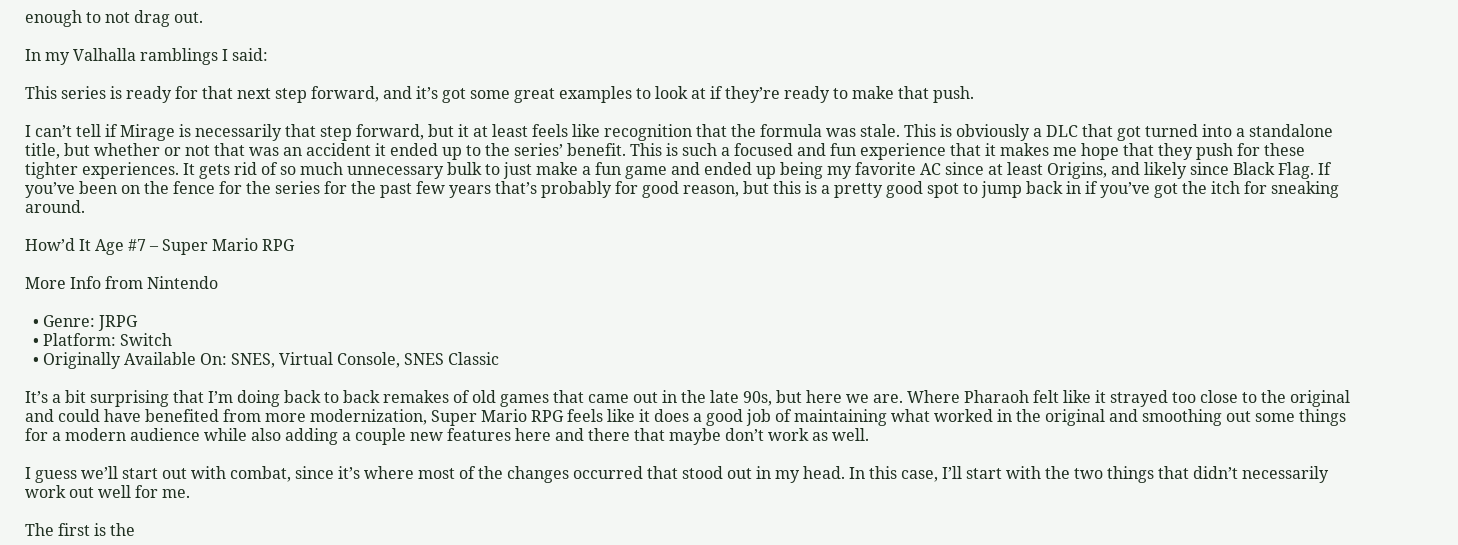enough to not drag out.

In my Valhalla ramblings I said:

This series is ready for that next step forward, and it’s got some great examples to look at if they’re ready to make that push.

I can’t tell if Mirage is necessarily that step forward, but it at least feels like recognition that the formula was stale. This is obviously a DLC that got turned into a standalone title, but whether or not that was an accident it ended up to the series’ benefit. This is such a focused and fun experience that it makes me hope that they push for these tighter experiences. It gets rid of so much unnecessary bulk to just make a fun game and ended up being my favorite AC since at least Origins, and likely since Black Flag. If you’ve been on the fence for the series for the past few years that’s probably for good reason, but this is a pretty good spot to jump back in if you’ve got the itch for sneaking around.

How’d It Age #7 – Super Mario RPG

More Info from Nintendo

  • Genre: JRPG
  • Platform: Switch
  • Originally Available On: SNES, Virtual Console, SNES Classic

It’s a bit surprising that I’m doing back to back remakes of old games that came out in the late 90s, but here we are. Where Pharaoh felt like it strayed too close to the original and could have benefited from more modernization, Super Mario RPG feels like it does a good job of maintaining what worked in the original and smoothing out some things for a modern audience while also adding a couple new features here and there that maybe don’t work as well.

I guess we’ll start out with combat, since it’s where most of the changes occurred that stood out in my head. In this case, I’ll start with the two things that didn’t necessarily work out well for me.

The first is the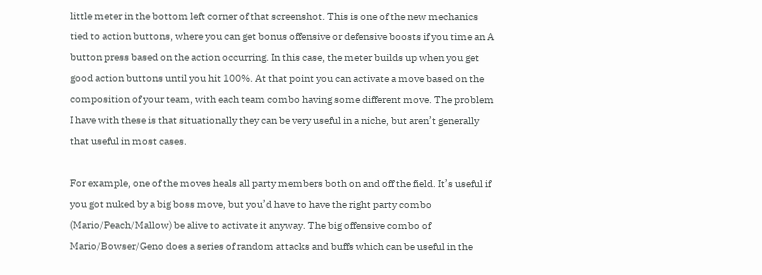little meter in the bottom left corner of that screenshot. This is one of the new mechanics tied to action buttons, where you can get bonus offensive or defensive boosts if you time an A button press based on the action occurring. In this case, the meter builds up when you get good action buttons until you hit 100%. At that point you can activate a move based on the composition of your team, with each team combo having some different move. The problem I have with these is that situationally they can be very useful in a niche, but aren’t generally that useful in most cases.

For example, one of the moves heals all party members both on and off the field. It’s useful if you got nuked by a big boss move, but you’d have to have the right party combo (Mario/Peach/Mallow) be alive to activate it anyway. The big offensive combo of Mario/Bowser/Geno does a series of random attacks and buffs which can be useful in the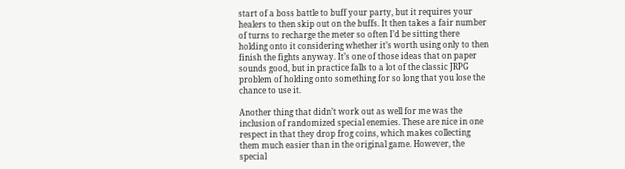start of a boss battle to buff your party, but it requires your healers to then skip out on the buffs. It then takes a fair number of turns to recharge the meter so often I’d be sitting there holding onto it considering whether it’s worth using only to then finish the fights anyway. It’s one of those ideas that on paper sounds good, but in practice falls to a lot of the classic JRPG problem of holding onto something for so long that you lose the chance to use it.

Another thing that didn’t work out as well for me was the inclusion of randomized special enemies. These are nice in one respect in that they drop frog coins, which makes collecting them much easier than in the original game. However, the special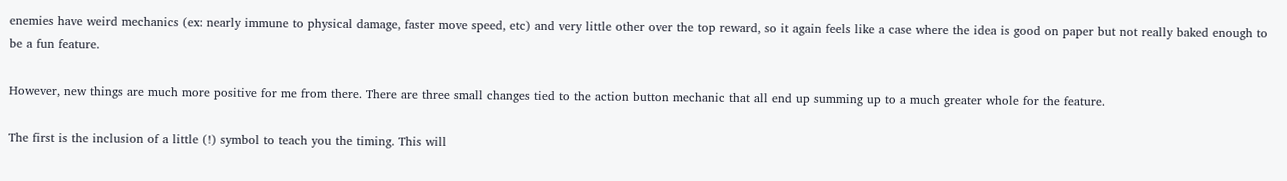enemies have weird mechanics (ex: nearly immune to physical damage, faster move speed, etc) and very little other over the top reward, so it again feels like a case where the idea is good on paper but not really baked enough to be a fun feature.

However, new things are much more positive for me from there. There are three small changes tied to the action button mechanic that all end up summing up to a much greater whole for the feature.

The first is the inclusion of a little (!) symbol to teach you the timing. This will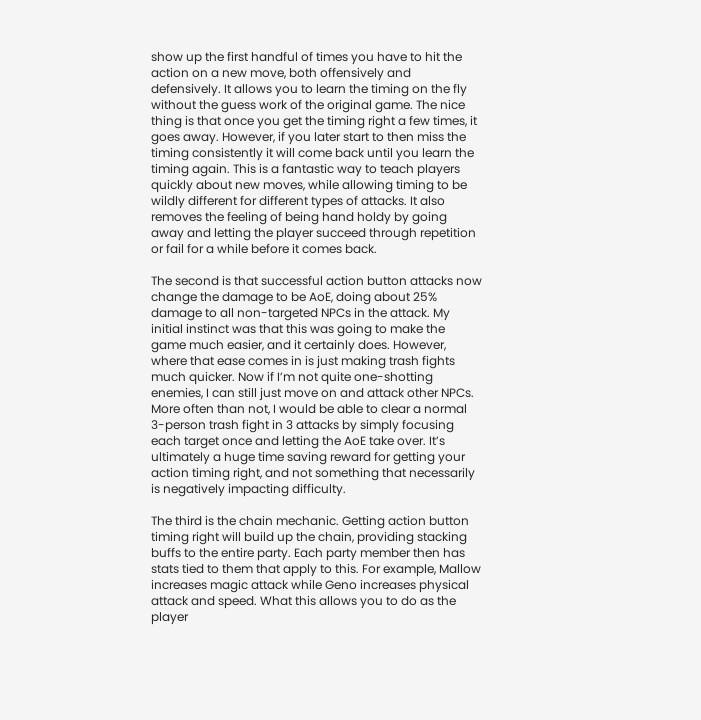show up the first handful of times you have to hit the action on a new move, both offensively and defensively. It allows you to learn the timing on the fly without the guess work of the original game. The nice thing is that once you get the timing right a few times, it goes away. However, if you later start to then miss the timing consistently it will come back until you learn the timing again. This is a fantastic way to teach players quickly about new moves, while allowing timing to be wildly different for different types of attacks. It also removes the feeling of being hand holdy by going away and letting the player succeed through repetition or fail for a while before it comes back.

The second is that successful action button attacks now change the damage to be AoE, doing about 25% damage to all non-targeted NPCs in the attack. My initial instinct was that this was going to make the game much easier, and it certainly does. However, where that ease comes in is just making trash fights much quicker. Now if I’m not quite one-shotting enemies, I can still just move on and attack other NPCs. More often than not, I would be able to clear a normal 3-person trash fight in 3 attacks by simply focusing each target once and letting the AoE take over. It’s ultimately a huge time saving reward for getting your action timing right, and not something that necessarily is negatively impacting difficulty.

The third is the chain mechanic. Getting action button timing right will build up the chain, providing stacking buffs to the entire party. Each party member then has stats tied to them that apply to this. For example, Mallow increases magic attack while Geno increases physical attack and speed. What this allows you to do as the player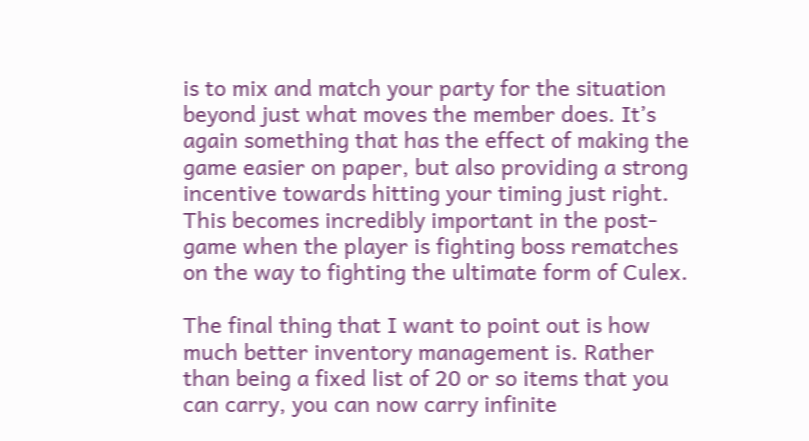is to mix and match your party for the situation beyond just what moves the member does. It’s again something that has the effect of making the game easier on paper, but also providing a strong incentive towards hitting your timing just right. This becomes incredibly important in the post-game when the player is fighting boss rematches on the way to fighting the ultimate form of Culex.

The final thing that I want to point out is how much better inventory management is. Rather than being a fixed list of 20 or so items that you can carry, you can now carry infinite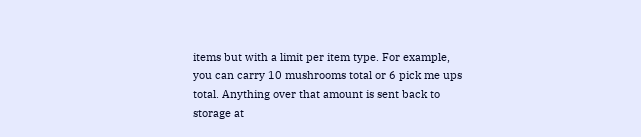items but with a limit per item type. For example, you can carry 10 mushrooms total or 6 pick me ups total. Anything over that amount is sent back to storage at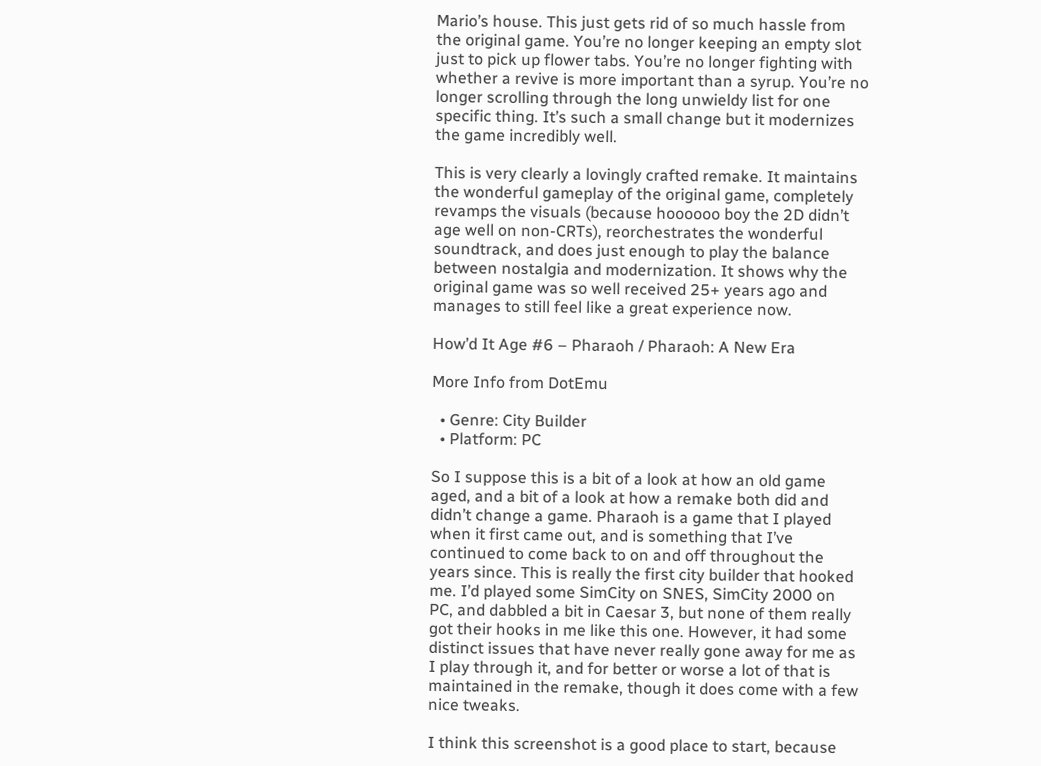Mario’s house. This just gets rid of so much hassle from the original game. You’re no longer keeping an empty slot just to pick up flower tabs. You’re no longer fighting with whether a revive is more important than a syrup. You’re no longer scrolling through the long unwieldy list for one specific thing. It’s such a small change but it modernizes the game incredibly well.

This is very clearly a lovingly crafted remake. It maintains the wonderful gameplay of the original game, completely revamps the visuals (because hoooooo boy the 2D didn’t age well on non-CRTs), reorchestrates the wonderful soundtrack, and does just enough to play the balance between nostalgia and modernization. It shows why the original game was so well received 25+ years ago and manages to still feel like a great experience now.

How’d It Age #6 – Pharaoh / Pharaoh: A New Era

More Info from DotEmu

  • Genre: City Builder
  • Platform: PC

So I suppose this is a bit of a look at how an old game aged, and a bit of a look at how a remake both did and didn’t change a game. Pharaoh is a game that I played when it first came out, and is something that I’ve continued to come back to on and off throughout the years since. This is really the first city builder that hooked me. I’d played some SimCity on SNES, SimCity 2000 on PC, and dabbled a bit in Caesar 3, but none of them really got their hooks in me like this one. However, it had some distinct issues that have never really gone away for me as I play through it, and for better or worse a lot of that is maintained in the remake, though it does come with a few nice tweaks.

I think this screenshot is a good place to start, because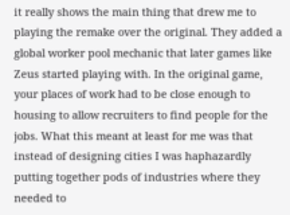it really shows the main thing that drew me to playing the remake over the original. They added a global worker pool mechanic that later games like Zeus started playing with. In the original game, your places of work had to be close enough to housing to allow recruiters to find people for the jobs. What this meant at least for me was that instead of designing cities I was haphazardly putting together pods of industries where they needed to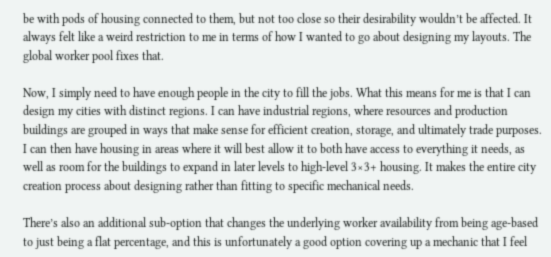be with pods of housing connected to them, but not too close so their desirability wouldn’t be affected. It always felt like a weird restriction to me in terms of how I wanted to go about designing my layouts. The global worker pool fixes that.

Now, I simply need to have enough people in the city to fill the jobs. What this means for me is that I can design my cities with distinct regions. I can have industrial regions, where resources and production buildings are grouped in ways that make sense for efficient creation, storage, and ultimately trade purposes. I can then have housing in areas where it will best allow it to both have access to everything it needs, as well as room for the buildings to expand in later levels to high-level 3×3+ housing. It makes the entire city creation process about designing rather than fitting to specific mechanical needs.

There’s also an additional sub-option that changes the underlying worker availability from being age-based to just being a flat percentage, and this is unfortunately a good option covering up a mechanic that I feel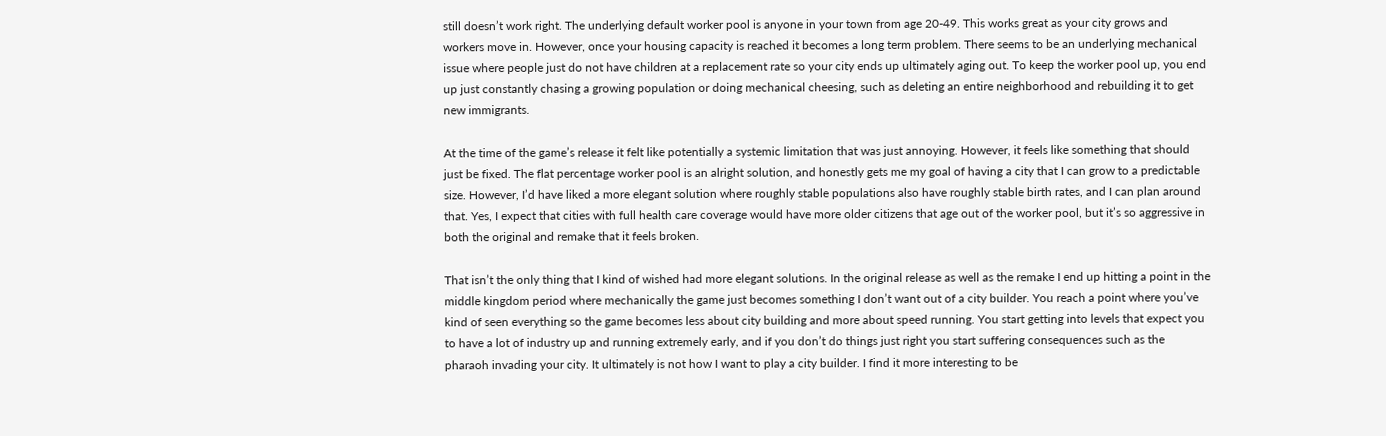still doesn’t work right. The underlying default worker pool is anyone in your town from age 20-49. This works great as your city grows and workers move in. However, once your housing capacity is reached it becomes a long term problem. There seems to be an underlying mechanical issue where people just do not have children at a replacement rate so your city ends up ultimately aging out. To keep the worker pool up, you end up just constantly chasing a growing population or doing mechanical cheesing, such as deleting an entire neighborhood and rebuilding it to get new immigrants.

At the time of the game’s release it felt like potentially a systemic limitation that was just annoying. However, it feels like something that should just be fixed. The flat percentage worker pool is an alright solution, and honestly gets me my goal of having a city that I can grow to a predictable size. However, I’d have liked a more elegant solution where roughly stable populations also have roughly stable birth rates, and I can plan around that. Yes, I expect that cities with full health care coverage would have more older citizens that age out of the worker pool, but it’s so aggressive in both the original and remake that it feels broken.

That isn’t the only thing that I kind of wished had more elegant solutions. In the original release as well as the remake I end up hitting a point in the middle kingdom period where mechanically the game just becomes something I don’t want out of a city builder. You reach a point where you’ve kind of seen everything so the game becomes less about city building and more about speed running. You start getting into levels that expect you to have a lot of industry up and running extremely early, and if you don’t do things just right you start suffering consequences such as the pharaoh invading your city. It ultimately is not how I want to play a city builder. I find it more interesting to be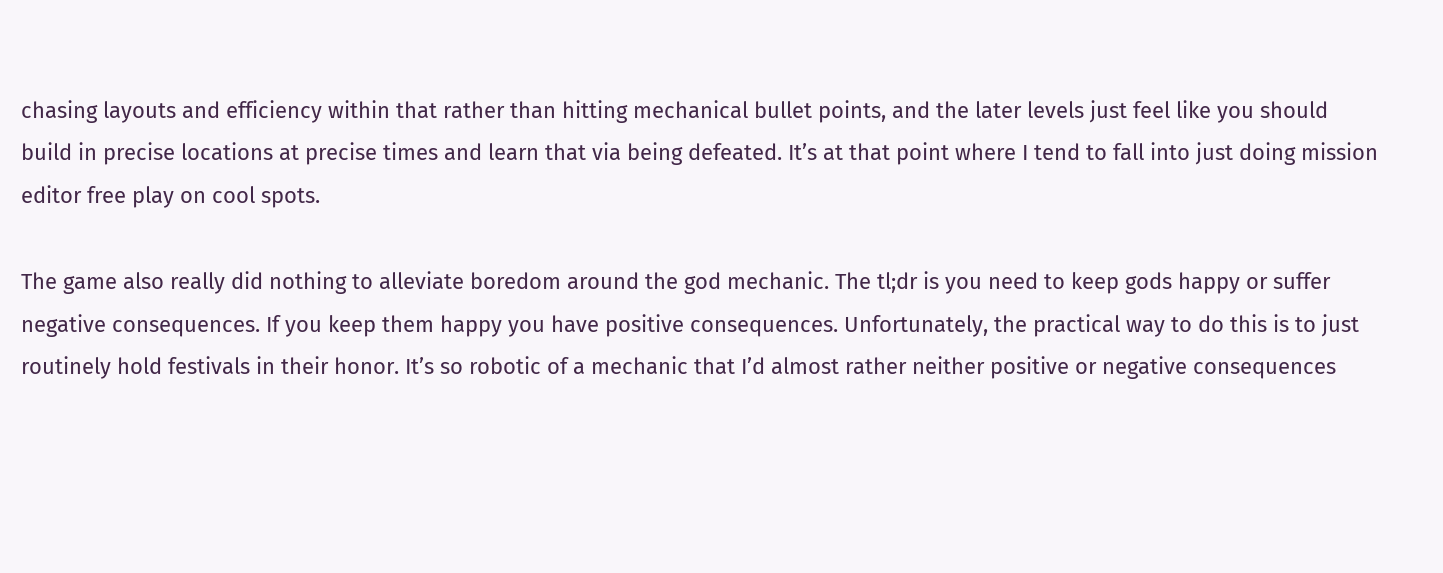chasing layouts and efficiency within that rather than hitting mechanical bullet points, and the later levels just feel like you should build in precise locations at precise times and learn that via being defeated. It’s at that point where I tend to fall into just doing mission editor free play on cool spots.

The game also really did nothing to alleviate boredom around the god mechanic. The tl;dr is you need to keep gods happy or suffer negative consequences. If you keep them happy you have positive consequences. Unfortunately, the practical way to do this is to just routinely hold festivals in their honor. It’s so robotic of a mechanic that I’d almost rather neither positive or negative consequences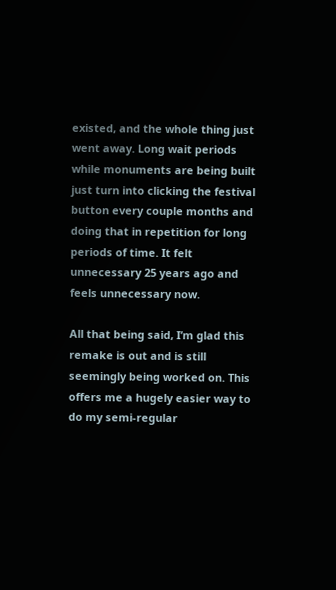existed, and the whole thing just went away. Long wait periods while monuments are being built just turn into clicking the festival button every couple months and doing that in repetition for long periods of time. It felt unnecessary 25 years ago and feels unnecessary now.

All that being said, I’m glad this remake is out and is still seemingly being worked on. This offers me a hugely easier way to do my semi-regular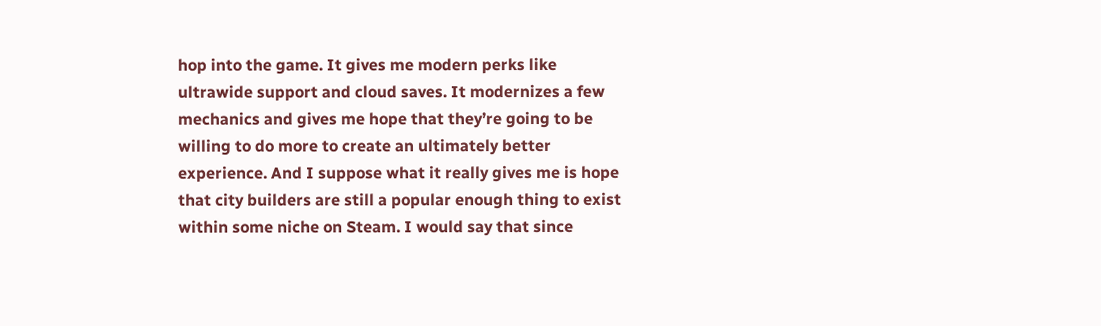hop into the game. It gives me modern perks like ultrawide support and cloud saves. It modernizes a few mechanics and gives me hope that they’re going to be willing to do more to create an ultimately better experience. And I suppose what it really gives me is hope that city builders are still a popular enough thing to exist within some niche on Steam. I would say that since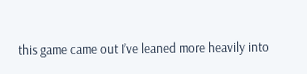this game came out I’ve leaned more heavily into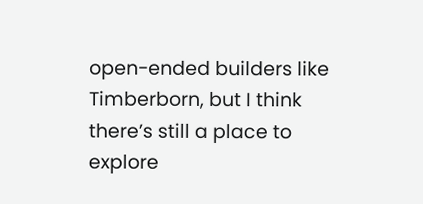open-ended builders like Timberborn, but I think there’s still a place to explore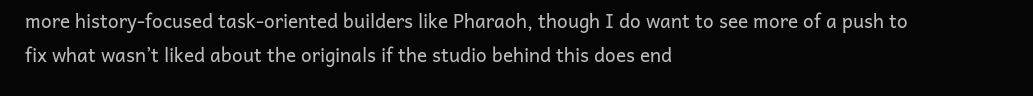more history-focused task-oriented builders like Pharaoh, though I do want to see more of a push to fix what wasn’t liked about the originals if the studio behind this does end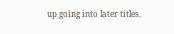up going into later titles.